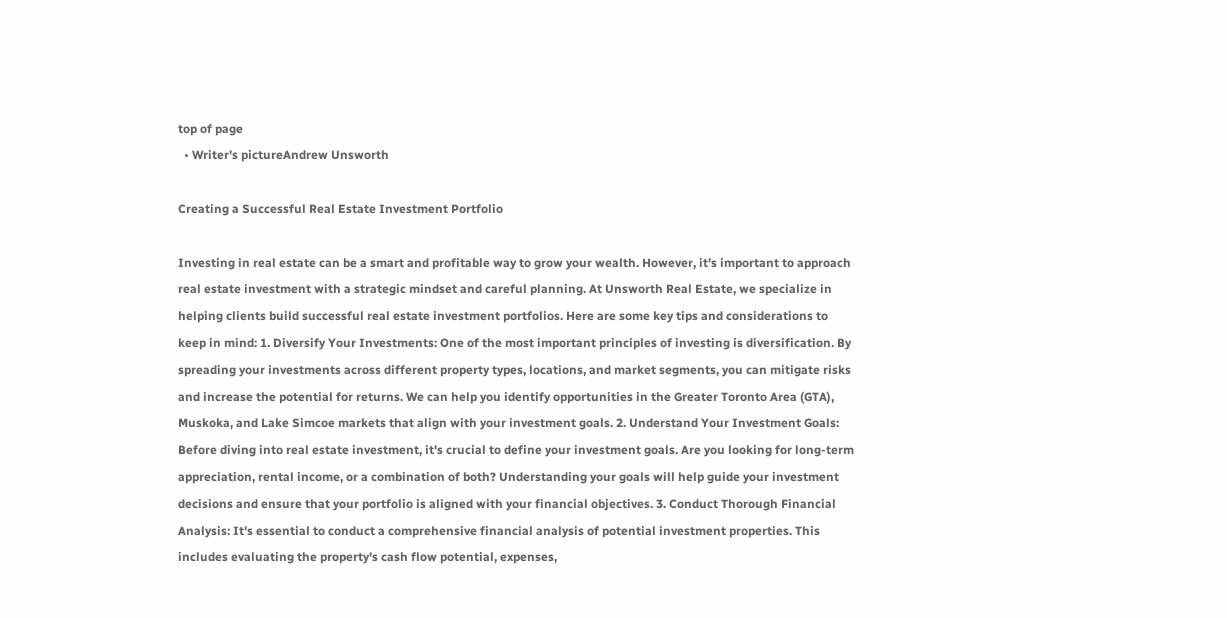top of page
  • Writer's pictureAndrew Unsworth

Creating a Successful Real Estate Investment Portfolio

Investing in real estate can be a smart and profitable way to grow your wealth. However, it's important to approach real estate investment with a strategic mindset and careful planning. At Unsworth Real Estate, we specialize in helping clients build successful real estate investment portfolios. Here are some key tips and considerations to keep in mind: 1. Diversify Your Investments: One of the most important principles of investing is diversification. By spreading your investments across different property types, locations, and market segments, you can mitigate risks and increase the potential for returns. We can help you identify opportunities in the Greater Toronto Area (GTA), Muskoka, and Lake Simcoe markets that align with your investment goals. 2. Understand Your Investment Goals: Before diving into real estate investment, it's crucial to define your investment goals. Are you looking for long-term appreciation, rental income, or a combination of both? Understanding your goals will help guide your investment decisions and ensure that your portfolio is aligned with your financial objectives. 3. Conduct Thorough Financial Analysis: It's essential to conduct a comprehensive financial analysis of potential investment properties. This includes evaluating the property's cash flow potential, expenses,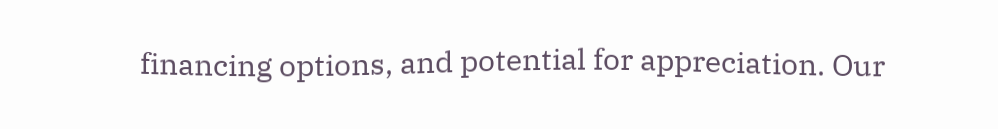financing options, and potential for appreciation. Our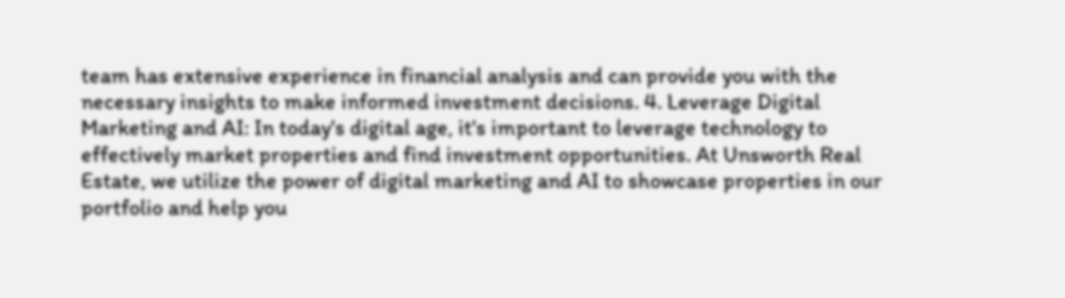team has extensive experience in financial analysis and can provide you with the necessary insights to make informed investment decisions. 4. Leverage Digital Marketing and AI: In today's digital age, it's important to leverage technology to effectively market properties and find investment opportunities. At Unsworth Real Estate, we utilize the power of digital marketing and AI to showcase properties in our portfolio and help you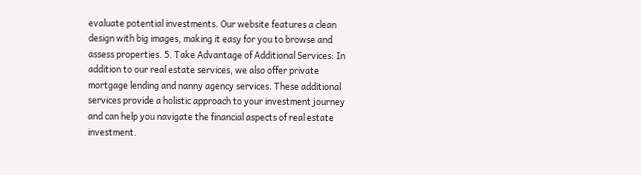evaluate potential investments. Our website features a clean design with big images, making it easy for you to browse and assess properties. 5. Take Advantage of Additional Services: In addition to our real estate services, we also offer private mortgage lending and nanny agency services. These additional services provide a holistic approach to your investment journey and can help you navigate the financial aspects of real estate investment.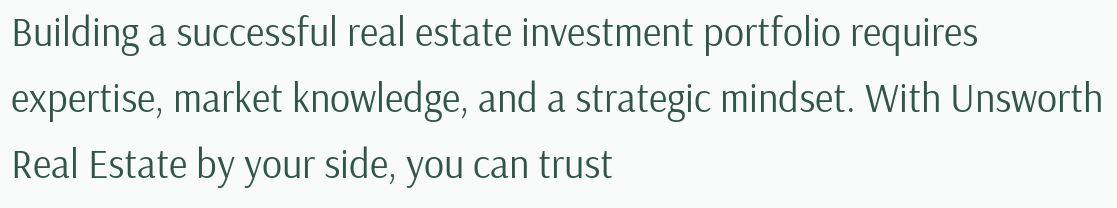Building a successful real estate investment portfolio requires expertise, market knowledge, and a strategic mindset. With Unsworth Real Estate by your side, you can trust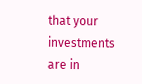that your investments are in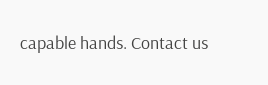capable hands. Contact us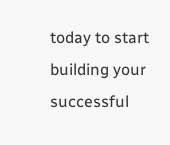today to start building your successful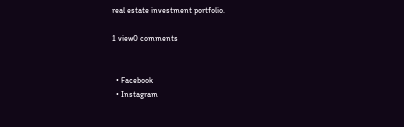real estate investment portfolio.

1 view0 comments


  • Facebook
  • Instagram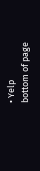• Yelp
bottom of page